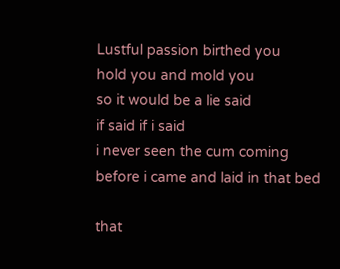Lustful passion birthed you
hold you and mold you
so it would be a lie said
if said if i said
i never seen the cum coming
before i came and laid in that bed

that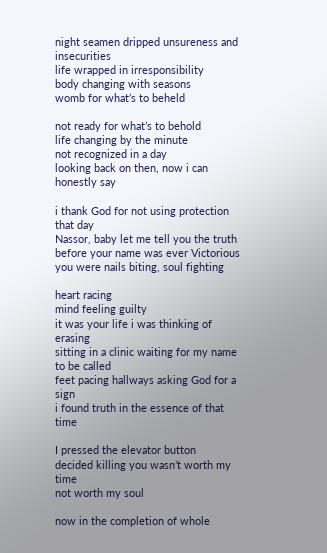night seamen dripped unsureness and insecurities
life wrapped in irresponsibility
body changing with seasons
womb for what’s to beheld

not ready for what’s to behold
life changing by the minute
not recognized in a day
looking back on then, now i can honestly say

i thank God for not using protection that day
Nassor, baby let me tell you the truth
before your name was ever Victorious
you were nails biting, soul fighting

heart racing
mind feeling guilty
it was your life i was thinking of erasing
sitting in a clinic waiting for my name to be called
feet pacing hallways asking God for a sign
i found truth in the essence of that time

I pressed the elevator button
decided killing you wasn’t worth my time
not worth my soul

now in the completion of whole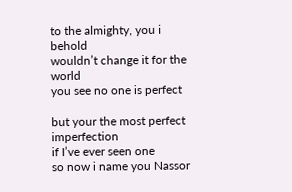to the almighty, you i behold
wouldn’t change it for the world
you see no one is perfect

but your the most perfect imperfection
if I’ve ever seen one
so now i name you Nassor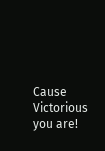Cause Victorious you are!